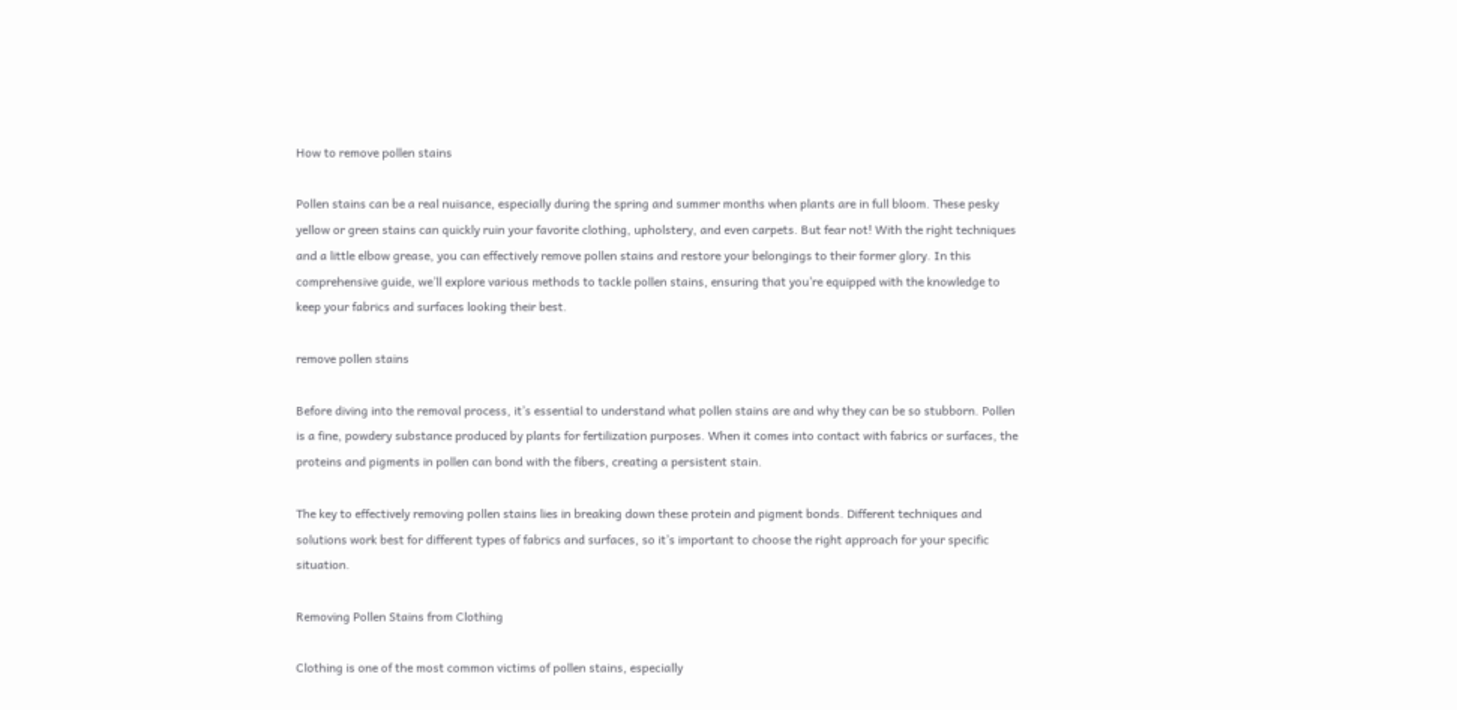How to remove pollen stains

Pollen stains can be a real nuisance, especially during the spring and summer months when plants are in full bloom. These pesky yellow or green stains can quickly ruin your favorite clothing, upholstery, and even carpets. But fear not! With the right techniques and a little elbow grease, you can effectively remove pollen stains and restore your belongings to their former glory. In this comprehensive guide, we’ll explore various methods to tackle pollen stains, ensuring that you’re equipped with the knowledge to keep your fabrics and surfaces looking their best.

remove pollen stains

Before diving into the removal process, it’s essential to understand what pollen stains are and why they can be so stubborn. Pollen is a fine, powdery substance produced by plants for fertilization purposes. When it comes into contact with fabrics or surfaces, the proteins and pigments in pollen can bond with the fibers, creating a persistent stain.

The key to effectively removing pollen stains lies in breaking down these protein and pigment bonds. Different techniques and solutions work best for different types of fabrics and surfaces, so it’s important to choose the right approach for your specific situation.

Removing Pollen Stains from Clothing

Clothing is one of the most common victims of pollen stains, especially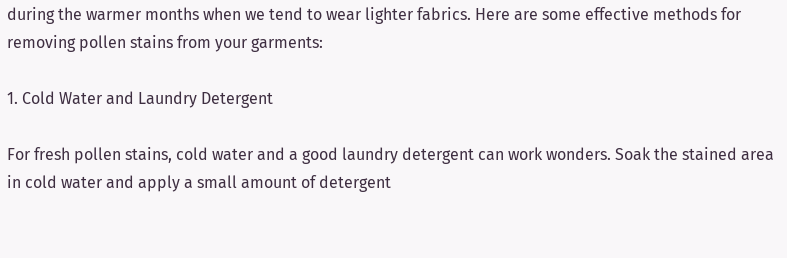during the warmer months when we tend to wear lighter fabrics. Here are some effective methods for removing pollen stains from your garments:

1. Cold Water and Laundry Detergent

For fresh pollen stains, cold water and a good laundry detergent can work wonders. Soak the stained area in cold water and apply a small amount of detergent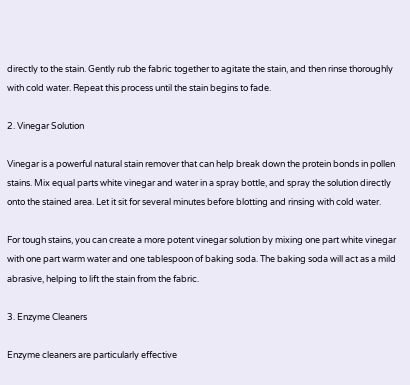directly to the stain. Gently rub the fabric together to agitate the stain, and then rinse thoroughly with cold water. Repeat this process until the stain begins to fade.

2. Vinegar Solution

Vinegar is a powerful natural stain remover that can help break down the protein bonds in pollen stains. Mix equal parts white vinegar and water in a spray bottle, and spray the solution directly onto the stained area. Let it sit for several minutes before blotting and rinsing with cold water.

For tough stains, you can create a more potent vinegar solution by mixing one part white vinegar with one part warm water and one tablespoon of baking soda. The baking soda will act as a mild abrasive, helping to lift the stain from the fabric.

3. Enzyme Cleaners

Enzyme cleaners are particularly effective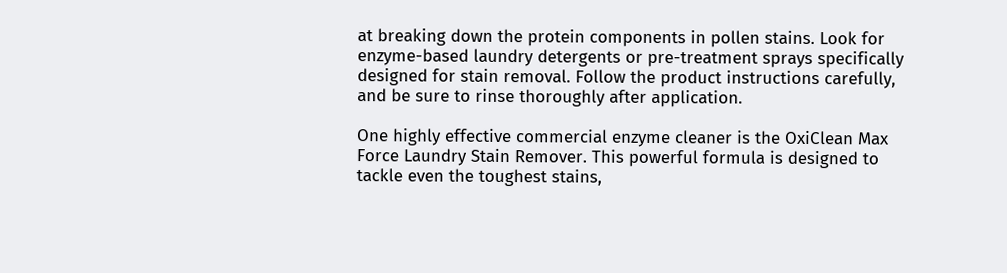at breaking down the protein components in pollen stains. Look for enzyme-based laundry detergents or pre-treatment sprays specifically designed for stain removal. Follow the product instructions carefully, and be sure to rinse thoroughly after application.

One highly effective commercial enzyme cleaner is the OxiClean Max Force Laundry Stain Remover. This powerful formula is designed to tackle even the toughest stains,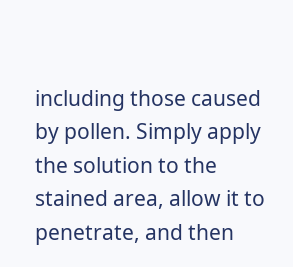including those caused by pollen. Simply apply the solution to the stained area, allow it to penetrate, and then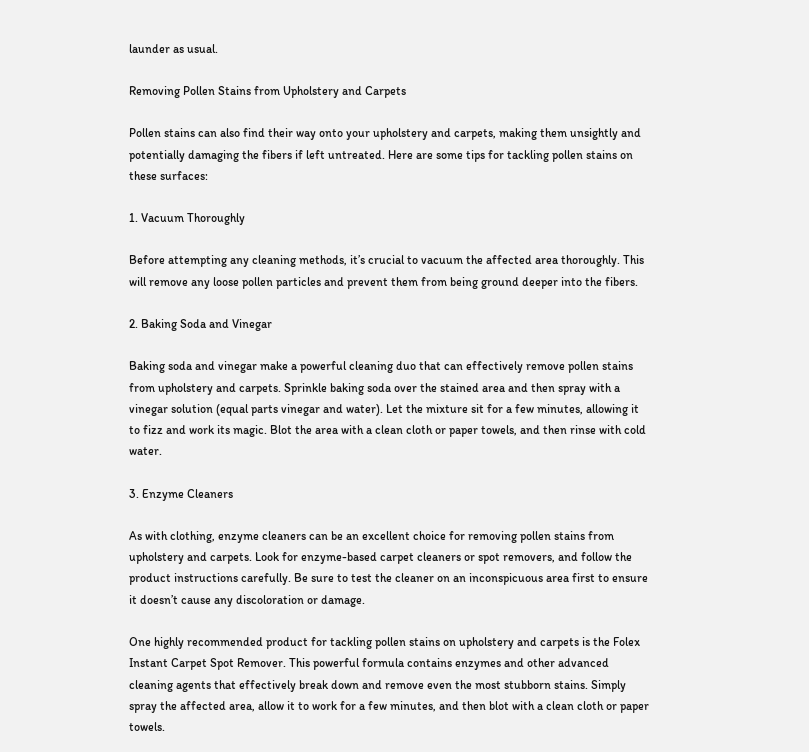launder as usual.

Removing Pollen Stains from Upholstery and Carpets

Pollen stains can also find their way onto your upholstery and carpets, making them unsightly and potentially damaging the fibers if left untreated. Here are some tips for tackling pollen stains on these surfaces:

1. Vacuum Thoroughly

Before attempting any cleaning methods, it’s crucial to vacuum the affected area thoroughly. This will remove any loose pollen particles and prevent them from being ground deeper into the fibers.

2. Baking Soda and Vinegar

Baking soda and vinegar make a powerful cleaning duo that can effectively remove pollen stains from upholstery and carpets. Sprinkle baking soda over the stained area and then spray with a vinegar solution (equal parts vinegar and water). Let the mixture sit for a few minutes, allowing it to fizz and work its magic. Blot the area with a clean cloth or paper towels, and then rinse with cold water.

3. Enzyme Cleaners

As with clothing, enzyme cleaners can be an excellent choice for removing pollen stains from upholstery and carpets. Look for enzyme-based carpet cleaners or spot removers, and follow the product instructions carefully. Be sure to test the cleaner on an inconspicuous area first to ensure it doesn’t cause any discoloration or damage.

One highly recommended product for tackling pollen stains on upholstery and carpets is the Folex Instant Carpet Spot Remover. This powerful formula contains enzymes and other advanced cleaning agents that effectively break down and remove even the most stubborn stains. Simply spray the affected area, allow it to work for a few minutes, and then blot with a clean cloth or paper towels.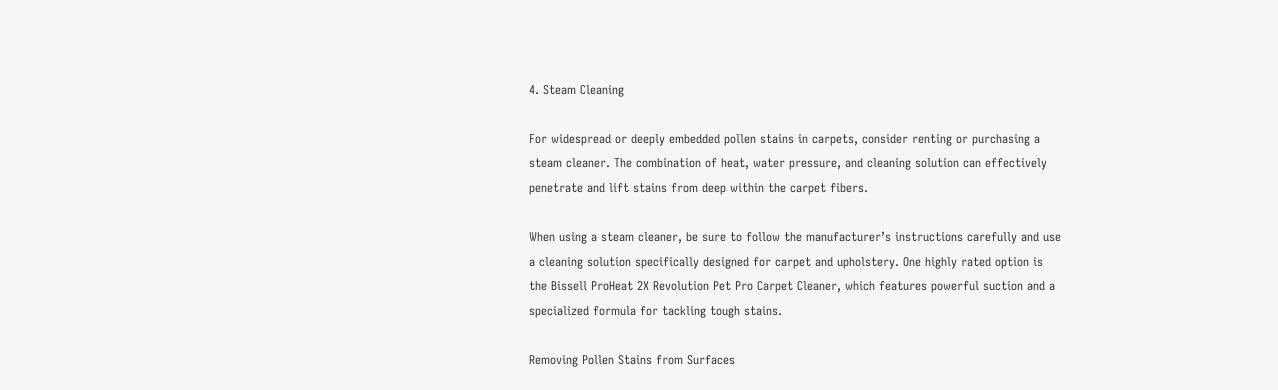4. Steam Cleaning

For widespread or deeply embedded pollen stains in carpets, consider renting or purchasing a steam cleaner. The combination of heat, water pressure, and cleaning solution can effectively penetrate and lift stains from deep within the carpet fibers.

When using a steam cleaner, be sure to follow the manufacturer’s instructions carefully and use a cleaning solution specifically designed for carpet and upholstery. One highly rated option is the Bissell ProHeat 2X Revolution Pet Pro Carpet Cleaner, which features powerful suction and a specialized formula for tackling tough stains.

Removing Pollen Stains from Surfaces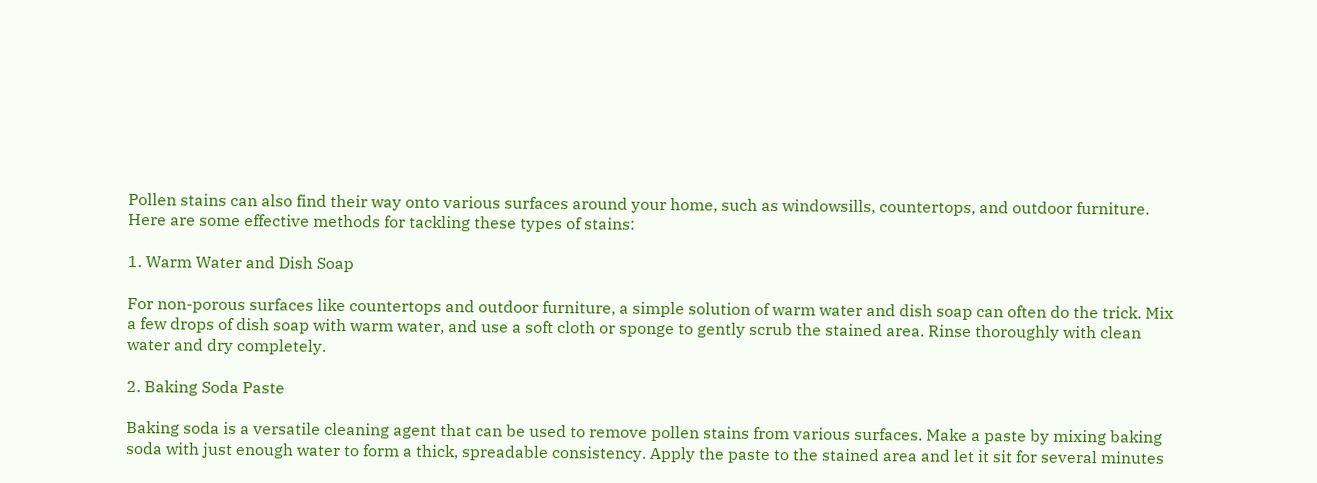Pollen stains can also find their way onto various surfaces around your home, such as windowsills, countertops, and outdoor furniture. Here are some effective methods for tackling these types of stains:

1. Warm Water and Dish Soap

For non-porous surfaces like countertops and outdoor furniture, a simple solution of warm water and dish soap can often do the trick. Mix a few drops of dish soap with warm water, and use a soft cloth or sponge to gently scrub the stained area. Rinse thoroughly with clean water and dry completely.

2. Baking Soda Paste

Baking soda is a versatile cleaning agent that can be used to remove pollen stains from various surfaces. Make a paste by mixing baking soda with just enough water to form a thick, spreadable consistency. Apply the paste to the stained area and let it sit for several minutes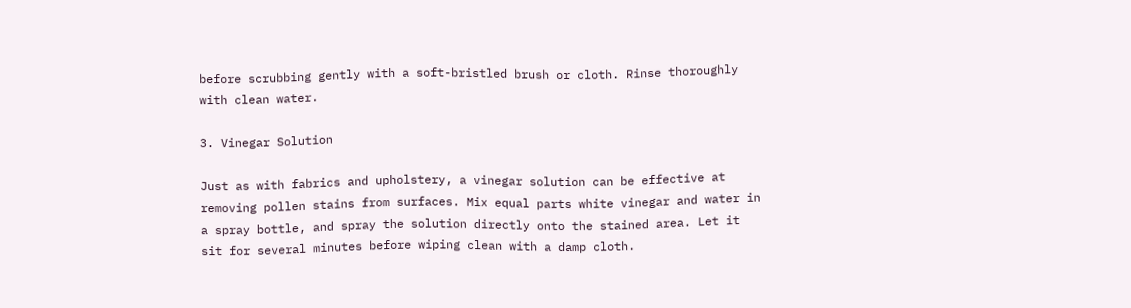before scrubbing gently with a soft-bristled brush or cloth. Rinse thoroughly with clean water.

3. Vinegar Solution

Just as with fabrics and upholstery, a vinegar solution can be effective at removing pollen stains from surfaces. Mix equal parts white vinegar and water in a spray bottle, and spray the solution directly onto the stained area. Let it sit for several minutes before wiping clean with a damp cloth.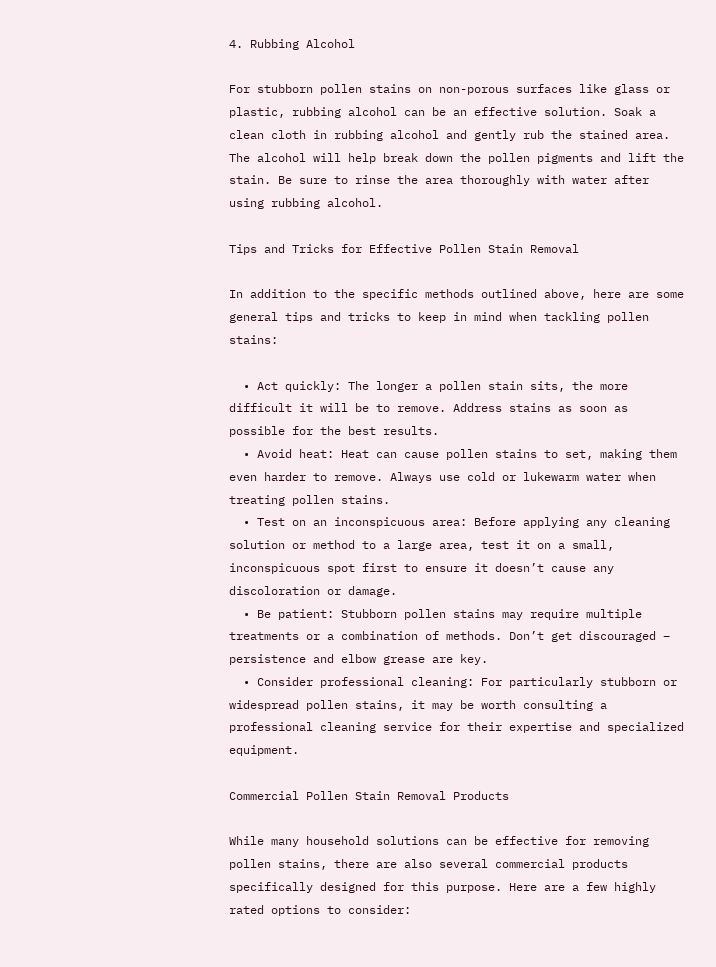4. Rubbing Alcohol

For stubborn pollen stains on non-porous surfaces like glass or plastic, rubbing alcohol can be an effective solution. Soak a clean cloth in rubbing alcohol and gently rub the stained area. The alcohol will help break down the pollen pigments and lift the stain. Be sure to rinse the area thoroughly with water after using rubbing alcohol.

Tips and Tricks for Effective Pollen Stain Removal

In addition to the specific methods outlined above, here are some general tips and tricks to keep in mind when tackling pollen stains:

  • Act quickly: The longer a pollen stain sits, the more difficult it will be to remove. Address stains as soon as possible for the best results.
  • Avoid heat: Heat can cause pollen stains to set, making them even harder to remove. Always use cold or lukewarm water when treating pollen stains.
  • Test on an inconspicuous area: Before applying any cleaning solution or method to a large area, test it on a small, inconspicuous spot first to ensure it doesn’t cause any discoloration or damage.
  • Be patient: Stubborn pollen stains may require multiple treatments or a combination of methods. Don’t get discouraged – persistence and elbow grease are key.
  • Consider professional cleaning: For particularly stubborn or widespread pollen stains, it may be worth consulting a professional cleaning service for their expertise and specialized equipment.

Commercial Pollen Stain Removal Products

While many household solutions can be effective for removing pollen stains, there are also several commercial products specifically designed for this purpose. Here are a few highly rated options to consider: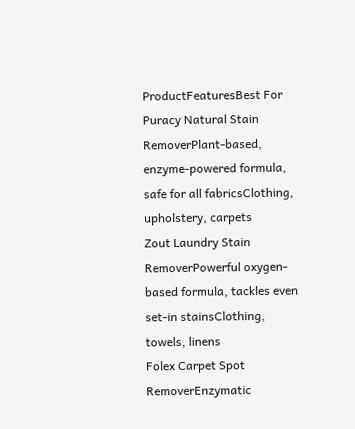ProductFeaturesBest For
Puracy Natural Stain RemoverPlant-based, enzyme-powered formula, safe for all fabricsClothing, upholstery, carpets
Zout Laundry Stain RemoverPowerful oxygen-based formula, tackles even set-in stainsClothing, towels, linens
Folex Carpet Spot RemoverEnzymatic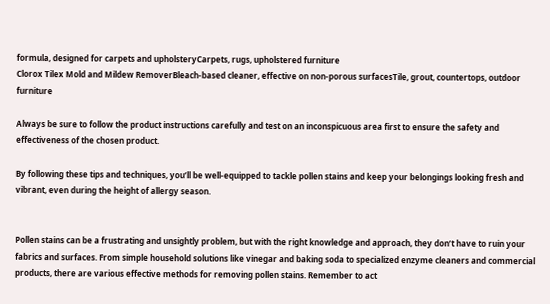formula, designed for carpets and upholsteryCarpets, rugs, upholstered furniture
Clorox Tilex Mold and Mildew RemoverBleach-based cleaner, effective on non-porous surfacesTile, grout, countertops, outdoor furniture

Always be sure to follow the product instructions carefully and test on an inconspicuous area first to ensure the safety and effectiveness of the chosen product.

By following these tips and techniques, you’ll be well-equipped to tackle pollen stains and keep your belongings looking fresh and vibrant, even during the height of allergy season.


Pollen stains can be a frustrating and unsightly problem, but with the right knowledge and approach, they don’t have to ruin your fabrics and surfaces. From simple household solutions like vinegar and baking soda to specialized enzyme cleaners and commercial products, there are various effective methods for removing pollen stains. Remember to act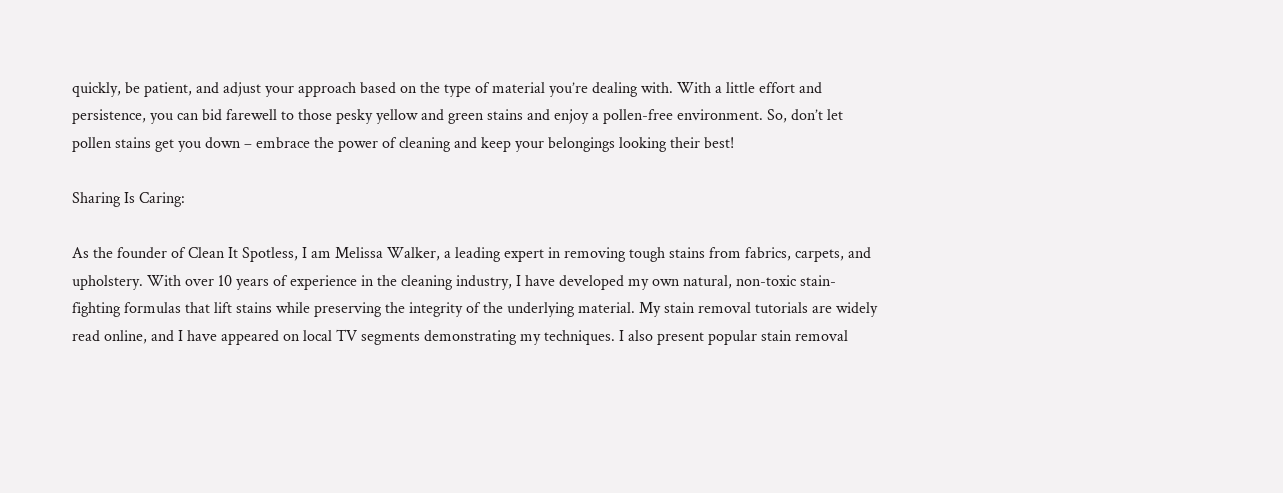quickly, be patient, and adjust your approach based on the type of material you’re dealing with. With a little effort and persistence, you can bid farewell to those pesky yellow and green stains and enjoy a pollen-free environment. So, don’t let pollen stains get you down – embrace the power of cleaning and keep your belongings looking their best!

Sharing Is Caring:

As the founder of Clean It Spotless, I am Melissa Walker, a leading expert in removing tough stains from fabrics, carpets, and upholstery. With over 10 years of experience in the cleaning industry, I have developed my own natural, non-toxic stain-fighting formulas that lift stains while preserving the integrity of the underlying material. My stain removal tutorials are widely read online, and I have appeared on local TV segments demonstrating my techniques. I also present popular stain removal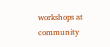workshops at community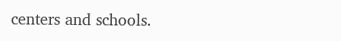centers and schools.